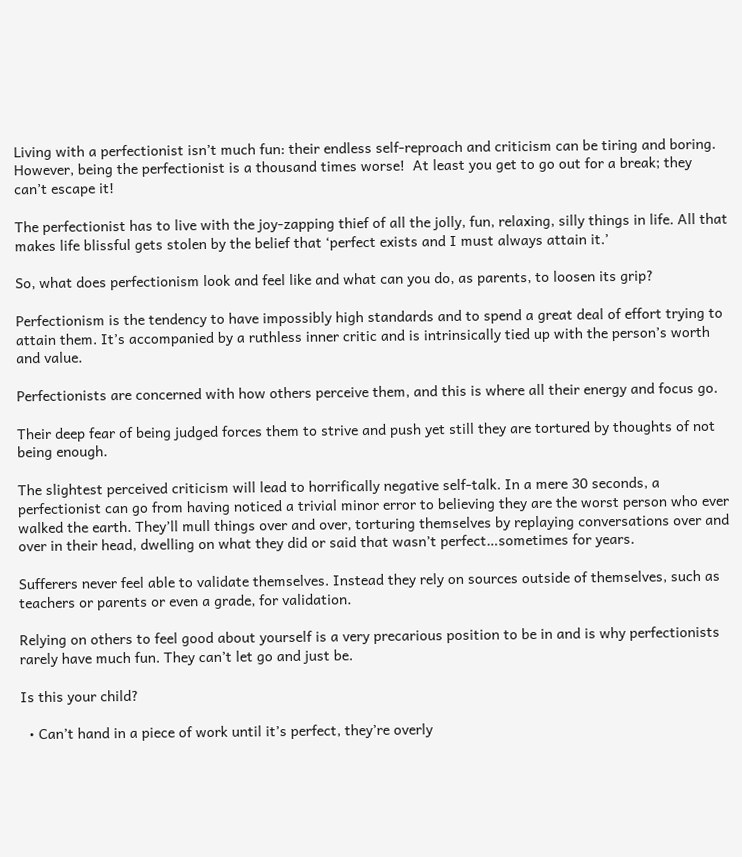Living with a perfectionist isn’t much fun: their endless self-reproach and criticism can be tiring and boring. However, being the perfectionist is a thousand times worse!  At least you get to go out for a break; they can’t escape it!

The perfectionist has to live with the joy-zapping thief of all the jolly, fun, relaxing, silly things in life. All that makes life blissful gets stolen by the belief that ‘perfect exists and I must always attain it.’

So, what does perfectionism look and feel like and what can you do, as parents, to loosen its grip?

Perfectionism is the tendency to have impossibly high standards and to spend a great deal of effort trying to attain them. It’s accompanied by a ruthless inner critic and is intrinsically tied up with the person’s worth and value.

Perfectionists are concerned with how others perceive them, and this is where all their energy and focus go.

Their deep fear of being judged forces them to strive and push yet still they are tortured by thoughts of not being enough.

The slightest perceived criticism will lead to horrifically negative self-talk. In a mere 30 seconds, a perfectionist can go from having noticed a trivial minor error to believing they are the worst person who ever walked the earth. They’ll mull things over and over, torturing themselves by replaying conversations over and over in their head, dwelling on what they did or said that wasn’t perfect…sometimes for years.

Sufferers never feel able to validate themselves. Instead they rely on sources outside of themselves, such as teachers or parents or even a grade, for validation.

Relying on others to feel good about yourself is a very precarious position to be in and is why perfectionists rarely have much fun. They can’t let go and just be.

Is this your child?

  • Can’t hand in a piece of work until it’s perfect, they’re overly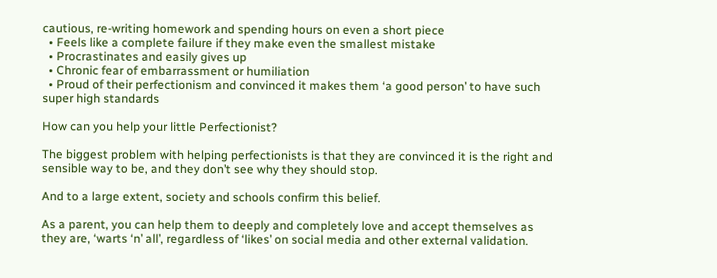cautious, re-writing homework and spending hours on even a short piece
  • Feels like a complete failure if they make even the smallest mistake
  • Procrastinates and easily gives up
  • Chronic fear of embarrassment or humiliation
  • Proud of their perfectionism and convinced it makes them ‘a good person’ to have such super high standards

How can you help your little Perfectionist?

The biggest problem with helping perfectionists is that they are convinced it is the right and sensible way to be, and they don’t see why they should stop.

And to a large extent, society and schools confirm this belief.

As a parent, you can help them to deeply and completely love and accept themselves as they are, ‘warts ‘n’ all’, regardless of ‘likes’ on social media and other external validation.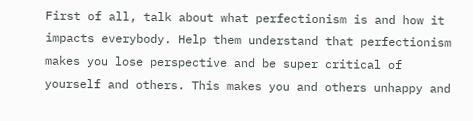First of all, talk about what perfectionism is and how it impacts everybody. Help them understand that perfectionism makes you lose perspective and be super critical of yourself and others. This makes you and others unhappy and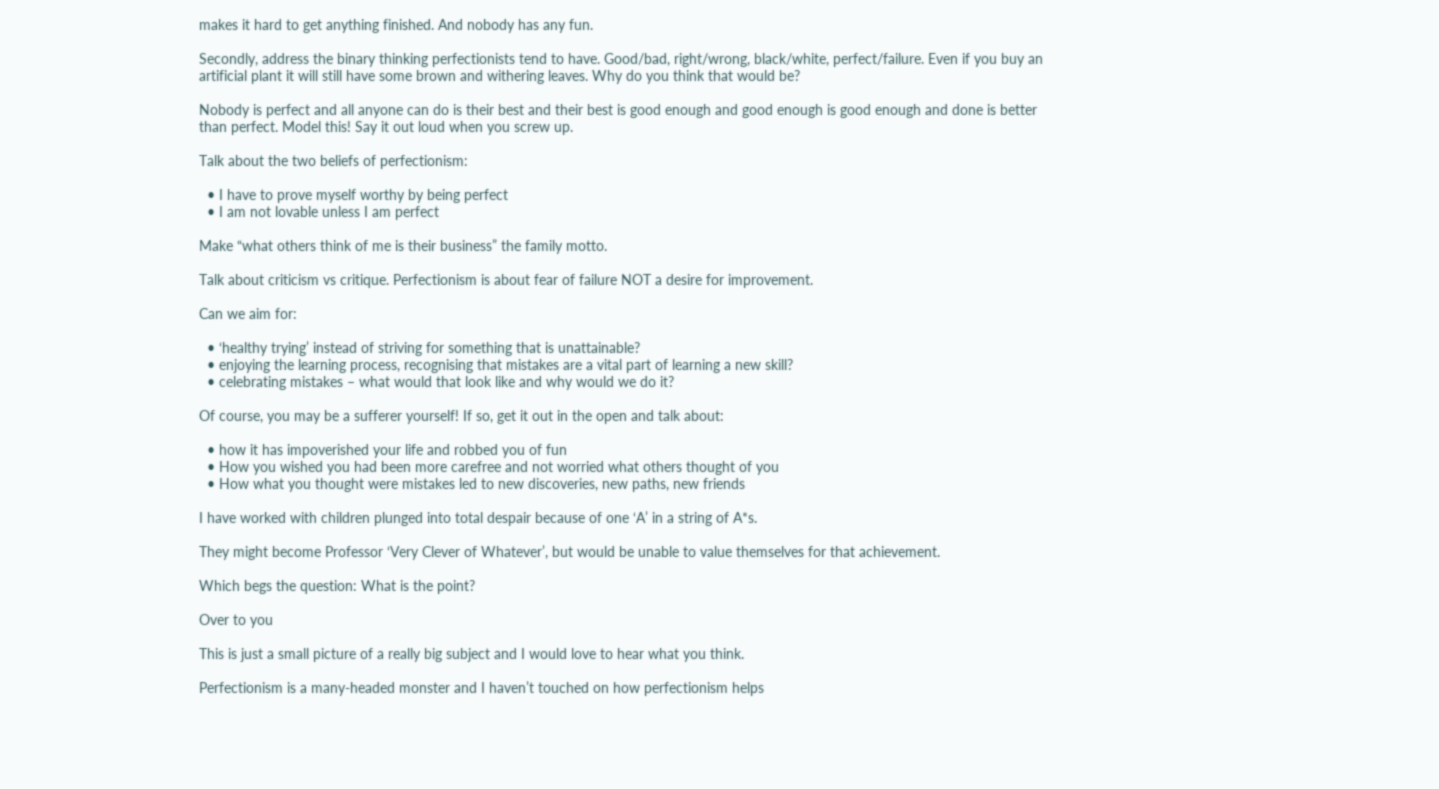makes it hard to get anything finished. And nobody has any fun.

Secondly, address the binary thinking perfectionists tend to have. Good/bad, right/wrong, black/white, perfect/failure. Even if you buy an artificial plant it will still have some brown and withering leaves. Why do you think that would be?

Nobody is perfect and all anyone can do is their best and their best is good enough and good enough is good enough and done is better than perfect. Model this! Say it out loud when you screw up.

Talk about the two beliefs of perfectionism:

  • I have to prove myself worthy by being perfect
  • I am not lovable unless I am perfect

Make “what others think of me is their business” the family motto.

Talk about criticism vs critique. Perfectionism is about fear of failure NOT a desire for improvement.

Can we aim for:

  • ‘healthy trying’ instead of striving for something that is unattainable?
  • enjoying the learning process, recognising that mistakes are a vital part of learning a new skill?
  • celebrating mistakes – what would that look like and why would we do it?

Of course, you may be a sufferer yourself! If so, get it out in the open and talk about:

  • how it has impoverished your life and robbed you of fun
  • How you wished you had been more carefree and not worried what others thought of you
  • How what you thought were mistakes led to new discoveries, new paths, new friends

I have worked with children plunged into total despair because of one ‘A’ in a string of A*s.

They might become Professor ‘Very Clever of Whatever’, but would be unable to value themselves for that achievement.

Which begs the question: What is the point?

Over to you

This is just a small picture of a really big subject and I would love to hear what you think.

Perfectionism is a many-headed monster and I haven’t touched on how perfectionism helps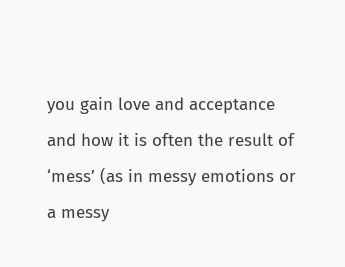you gain love and acceptance and how it is often the result of ‘mess’ (as in messy emotions or a messy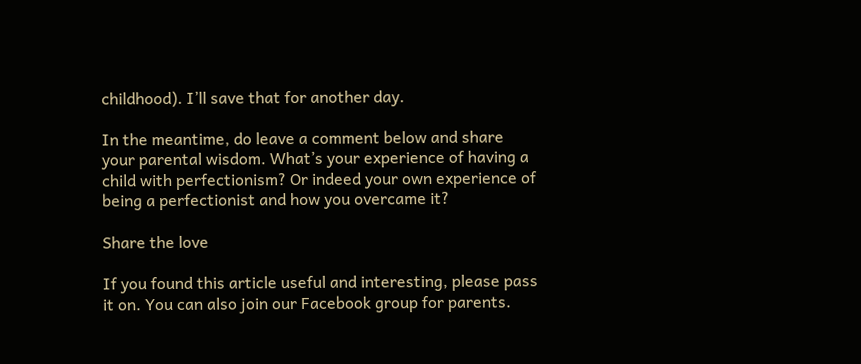childhood). I’ll save that for another day.

In the meantime, do leave a comment below and share your parental wisdom. What’s your experience of having a child with perfectionism? Or indeed your own experience of being a perfectionist and how you overcame it?

Share the love

If you found this article useful and interesting, please pass it on. You can also join our Facebook group for parents.